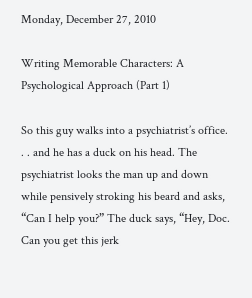Monday, December 27, 2010

Writing Memorable Characters: A Psychological Approach (Part 1)

So this guy walks into a psychiatrist’s office. . . and he has a duck on his head. The psychiatrist looks the man up and down while pensively stroking his beard and asks, “Can I help you?” The duck says, “Hey, Doc. Can you get this jerk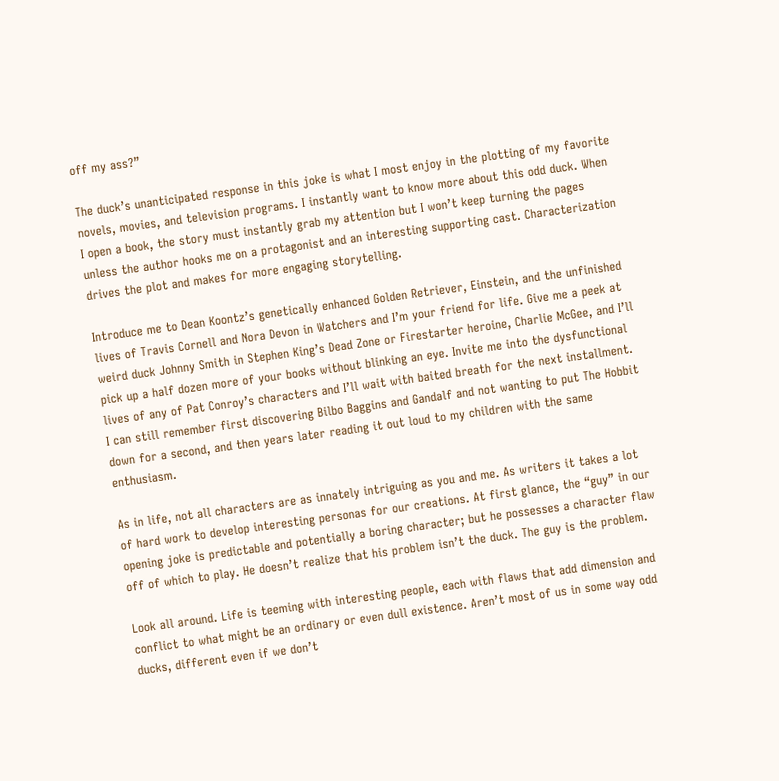off my ass?”

The duck’s unanticipated response in this joke is what I most enjoy in the plotting of my favorite novels, movies, and television programs. I instantly want to know more about this odd duck. When I open a book, the story must instantly grab my attention but I won’t keep turning the pages unless the author hooks me on a protagonist and an interesting supporting cast. Characterization drives the plot and makes for more engaging storytelling.

Introduce me to Dean Koontz’s genetically enhanced Golden Retriever, Einstein, and the unfinished lives of Travis Cornell and Nora Devon in Watchers and I’m your friend for life. Give me a peek at weird duck Johnny Smith in Stephen King’s Dead Zone or Firestarter heroine, Charlie McGee, and I’ll pick up a half dozen more of your books without blinking an eye. Invite me into the dysfunctional lives of any of Pat Conroy’s characters and I’ll wait with baited breath for the next installment. I can still remember first discovering Bilbo Baggins and Gandalf and not wanting to put The Hobbit down for a second, and then years later reading it out loud to my children with the same enthusiasm.

As in life, not all characters are as innately intriguing as you and me. As writers it takes a lot of hard work to develop interesting personas for our creations. At first glance, the “guy” in our opening joke is predictable and potentially a boring character; but he possesses a character flaw off of which to play. He doesn’t realize that his problem isn’t the duck. The guy is the problem.

Look all around. Life is teeming with interesting people, each with flaws that add dimension and conflict to what might be an ordinary or even dull existence. Aren’t most of us in some way odd ducks, different even if we don’t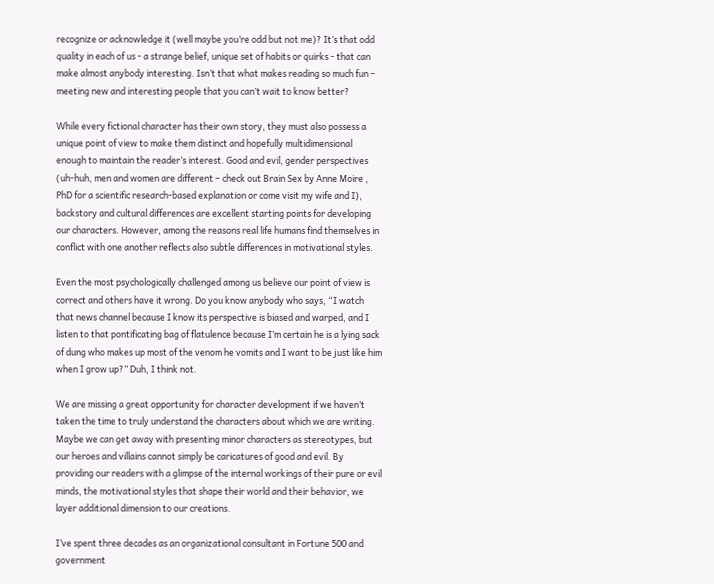recognize or acknowledge it (well maybe you’re odd but not me)? It’s that odd quality in each of us - a strange belief, unique set of habits or quirks - that can make almost anybody interesting. Isn’t that what makes reading so much fun – meeting new and interesting people that you can’t wait to know better?

While every fictional character has their own story, they must also possess a unique point of view to make them distinct and hopefully multidimensional enough to maintain the reader’s interest. Good and evil, gender perspectives (uh-huh, men and women are different – check out Brain Sex by Anne Moire , PhD for a scientific research-based explanation or come visit my wife and I), backstory and cultural differences are excellent starting points for developing our characters. However, among the reasons real life humans find themselves in conflict with one another reflects also subtle differences in motivational styles.

Even the most psychologically challenged among us believe our point of view is correct and others have it wrong. Do you know anybody who says, “I watch that news channel because I know its perspective is biased and warped, and I listen to that pontificating bag of flatulence because I’m certain he is a lying sack of dung who makes up most of the venom he vomits and I want to be just like him when I grow up?” Duh, I think not.

We are missing a great opportunity for character development if we haven’t taken the time to truly understand the characters about which we are writing. Maybe we can get away with presenting minor characters as stereotypes, but our heroes and villains cannot simply be caricatures of good and evil. By providing our readers with a glimpse of the internal workings of their pure or evil minds, the motivational styles that shape their world and their behavior, we layer additional dimension to our creations.

I’ve spent three decades as an organizational consultant in Fortune 500 and government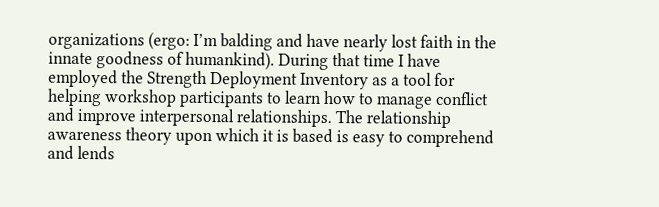organizations (ergo: I’m balding and have nearly lost faith in the innate goodness of humankind). During that time I have employed the Strength Deployment Inventory as a tool for helping workshop participants to learn how to manage conflict and improve interpersonal relationships. The relationship awareness theory upon which it is based is easy to comprehend and lends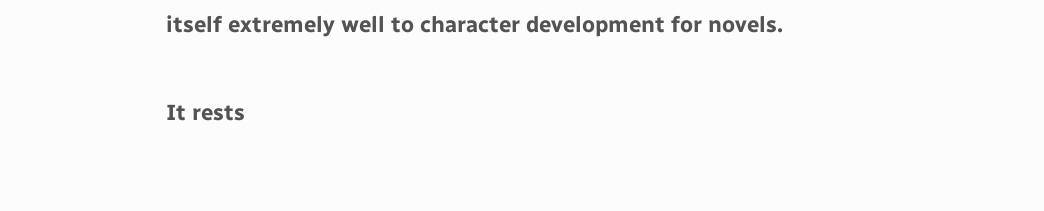itself extremely well to character development for novels.

It rests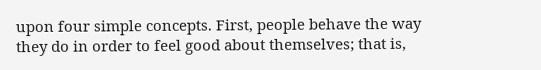upon four simple concepts. First, people behave the way they do in order to feel good about themselves; that is,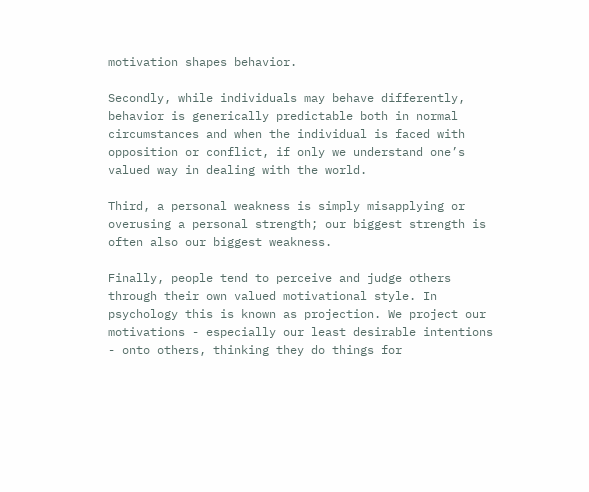motivation shapes behavior.

Secondly, while individuals may behave differently, behavior is generically predictable both in normal circumstances and when the individual is faced with opposition or conflict, if only we understand one’s valued way in dealing with the world.

Third, a personal weakness is simply misapplying or overusing a personal strength; our biggest strength is often also our biggest weakness.

Finally, people tend to perceive and judge others through their own valued motivational style. In psychology this is known as projection. We project our motivations - especially our least desirable intentions - onto others, thinking they do things for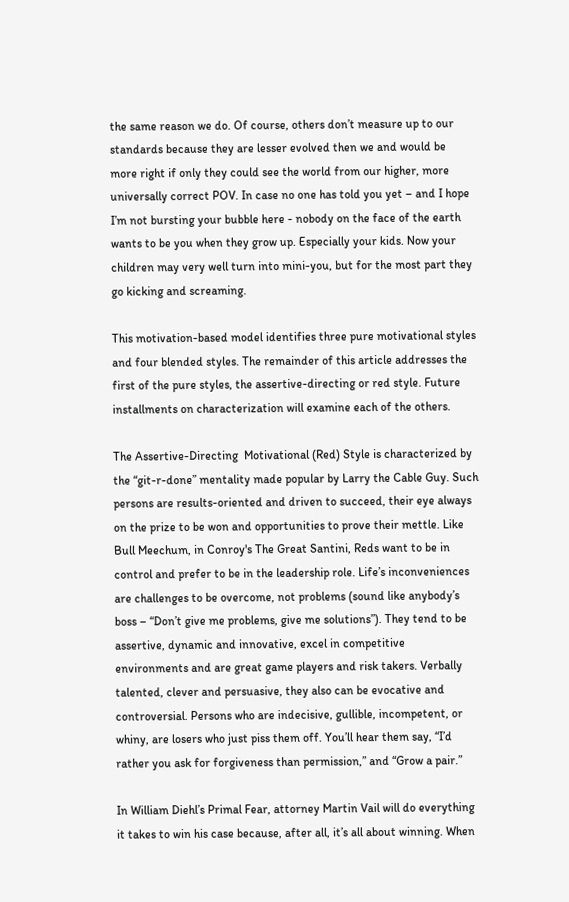the same reason we do. Of course, others don’t measure up to our standards because they are lesser evolved then we and would be more right if only they could see the world from our higher, more universally correct POV. In case no one has told you yet – and I hope I’m not bursting your bubble here - nobody on the face of the earth wants to be you when they grow up. Especially your kids. Now your children may very well turn into mini-you, but for the most part they go kicking and screaming.

This motivation-based model identifies three pure motivational styles and four blended styles. The remainder of this article addresses the first of the pure styles, the assertive-directing or red style. Future installments on characterization will examine each of the others.

The Assertive-Directing  Motivational (Red) Style is characterized by the “git-r-done” mentality made popular by Larry the Cable Guy. Such persons are results-oriented and driven to succeed, their eye always on the prize to be won and opportunities to prove their mettle. Like Bull Meechum, in Conroy's The Great Santini, Reds want to be in control and prefer to be in the leadership role. Life’s inconveniences are challenges to be overcome, not problems (sound like anybody’s boss – “Don’t give me problems, give me solutions”). They tend to be assertive, dynamic and innovative, excel in competitive environments and are great game players and risk takers. Verbally talented, clever and persuasive, they also can be evocative and controversial. Persons who are indecisive, gullible, incompetent, or whiny, are losers who just piss them off. You’ll hear them say, “I’d rather you ask for forgiveness than permission,” and “Grow a pair.”

In William Diehl’s Primal Fear, attorney Martin Vail will do everything it takes to win his case because, after all, it’s all about winning. When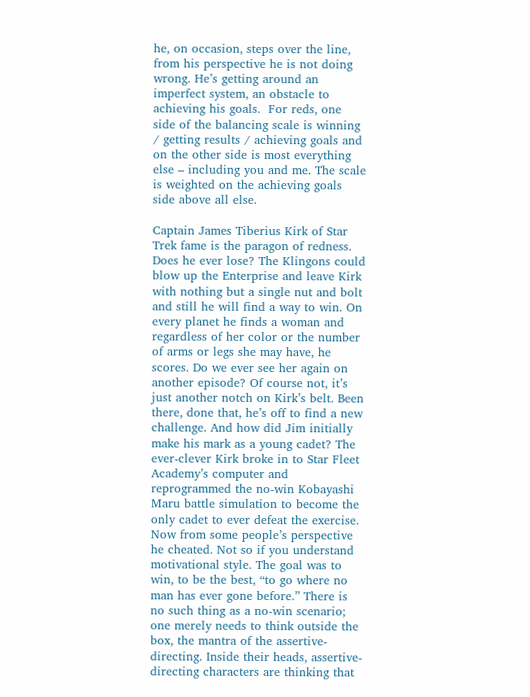he, on occasion, steps over the line, from his perspective he is not doing wrong. He’s getting around an imperfect system, an obstacle to achieving his goals.  For reds, one side of the balancing scale is winning / getting results / achieving goals and on the other side is most everything else – including you and me. The scale is weighted on the achieving goals side above all else.

Captain James Tiberius Kirk of Star Trek fame is the paragon of redness. Does he ever lose? The Klingons could blow up the Enterprise and leave Kirk with nothing but a single nut and bolt and still he will find a way to win. On every planet he finds a woman and regardless of her color or the number of arms or legs she may have, he scores. Do we ever see her again on another episode? Of course not, it’s just another notch on Kirk’s belt. Been there, done that, he’s off to find a new challenge. And how did Jim initially make his mark as a young cadet? The ever-clever Kirk broke in to Star Fleet Academy’s computer and reprogrammed the no-win Kobayashi Maru battle simulation to become the only cadet to ever defeat the exercise. Now from some people’s perspective he cheated. Not so if you understand motivational style. The goal was to win, to be the best, “to go where no man has ever gone before.” There is no such thing as a no-win scenario; one merely needs to think outside the box, the mantra of the assertive-directing. Inside their heads, assertive-directing characters are thinking that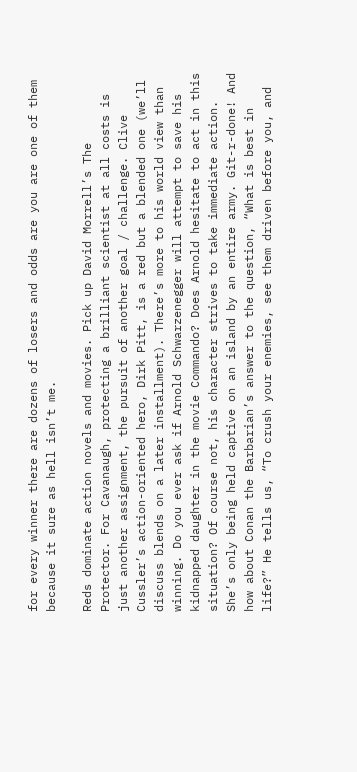for every winner there are dozens of losers and odds are you are one of them because it sure as hell isn’t me.

Reds dominate action novels and movies. Pick up David Morrell’s The Protector. For Cavanaugh, protecting a brilliant scientist at all costs is just another assignment, the pursuit of another goal / challenge. Clive Cussler’s action-oriented hero, Dirk Pitt, is a red but a blended one (we’ll discuss blends on a later installment). There’s more to his world view than winning. Do you ever ask if Arnold Schwarzenegger will attempt to save his kidnapped daughter in the movie Commando? Does Arnold hesitate to act in this situation? Of course not, his character strives to take immediate action. She’s only being held captive on an island by an entire army. Git-r-done! And how about Conan the Barbarian’s answer to the question, “What is best in life?” He tells us, “To crush your enemies, see them driven before you, and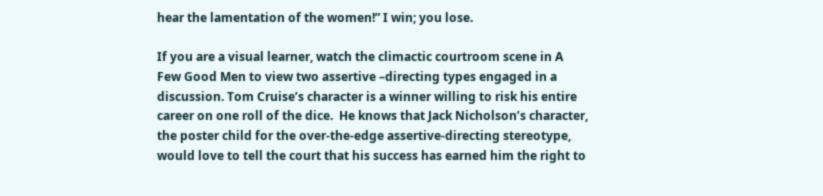hear the lamentation of the women!” I win; you lose.

If you are a visual learner, watch the climactic courtroom scene in A Few Good Men to view two assertive –directing types engaged in a discussion. Tom Cruise’s character is a winner willing to risk his entire career on one roll of the dice.  He knows that Jack Nicholson’s character, the poster child for the over-the-edge assertive-directing stereotype, would love to tell the court that his success has earned him the right to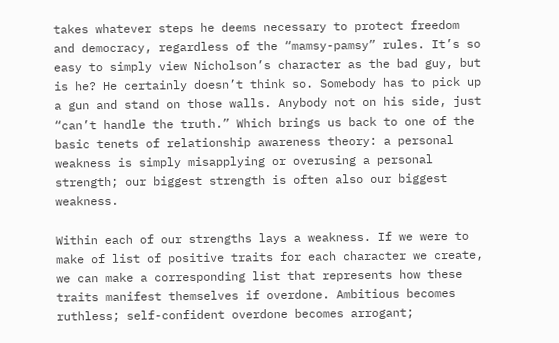takes whatever steps he deems necessary to protect freedom and democracy, regardless of the “mamsy-pamsy” rules. It’s so easy to simply view Nicholson’s character as the bad guy, but is he? He certainly doesn’t think so. Somebody has to pick up a gun and stand on those walls. Anybody not on his side, just “can’t handle the truth.” Which brings us back to one of the basic tenets of relationship awareness theory: a personal weakness is simply misapplying or overusing a personal strength; our biggest strength is often also our biggest weakness.

Within each of our strengths lays a weakness. If we were to make of list of positive traits for each character we create, we can make a corresponding list that represents how these traits manifest themselves if overdone. Ambitious becomes ruthless; self-confident overdone becomes arrogant;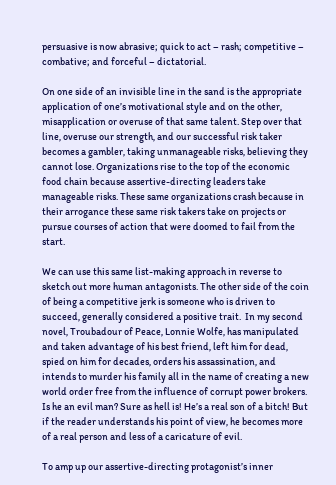persuasive is now abrasive; quick to act – rash; competitive – combative; and forceful – dictatorial.

On one side of an invisible line in the sand is the appropriate application of one’s motivational style and on the other, misapplication or overuse of that same talent. Step over that line, overuse our strength, and our successful risk taker becomes a gambler, taking unmanageable risks, believing they cannot lose. Organizations rise to the top of the economic food chain because assertive-directing leaders take manageable risks. These same organizations crash because in their arrogance these same risk takers take on projects or pursue courses of action that were doomed to fail from the start.

We can use this same list-making approach in reverse to sketch out more human antagonists. The other side of the coin of being a competitive jerk is someone who is driven to succeed, generally considered a positive trait.  In my second novel, Troubadour of Peace, Lonnie Wolfe, has manipulated and taken advantage of his best friend, left him for dead, spied on him for decades, orders his assassination, and intends to murder his family all in the name of creating a new world order free from the influence of corrupt power brokers. Is he an evil man? Sure as hell is! He’s a real son of a bitch! But if the reader understands his point of view, he becomes more of a real person and less of a caricature of evil.

To amp up our assertive-directing protagonist’s inner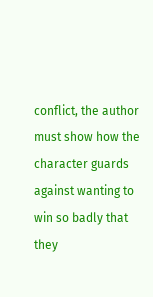conflict, the author must show how the character guards against wanting to win so badly that they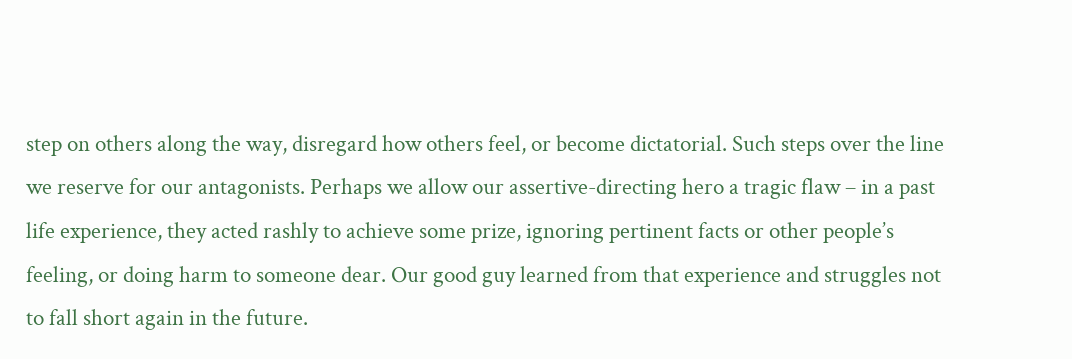step on others along the way, disregard how others feel, or become dictatorial. Such steps over the line we reserve for our antagonists. Perhaps we allow our assertive-directing hero a tragic flaw – in a past life experience, they acted rashly to achieve some prize, ignoring pertinent facts or other people’s feeling, or doing harm to someone dear. Our good guy learned from that experience and struggles not to fall short again in the future.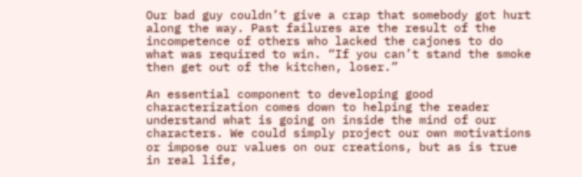Our bad guy couldn’t give a crap that somebody got hurt along the way. Past failures are the result of the incompetence of others who lacked the cajones to do what was required to win. “If you can’t stand the smoke then get out of the kitchen, loser.”

An essential component to developing good characterization comes down to helping the reader understand what is going on inside the mind of our characters. We could simply project our own motivations or impose our values on our creations, but as is true in real life,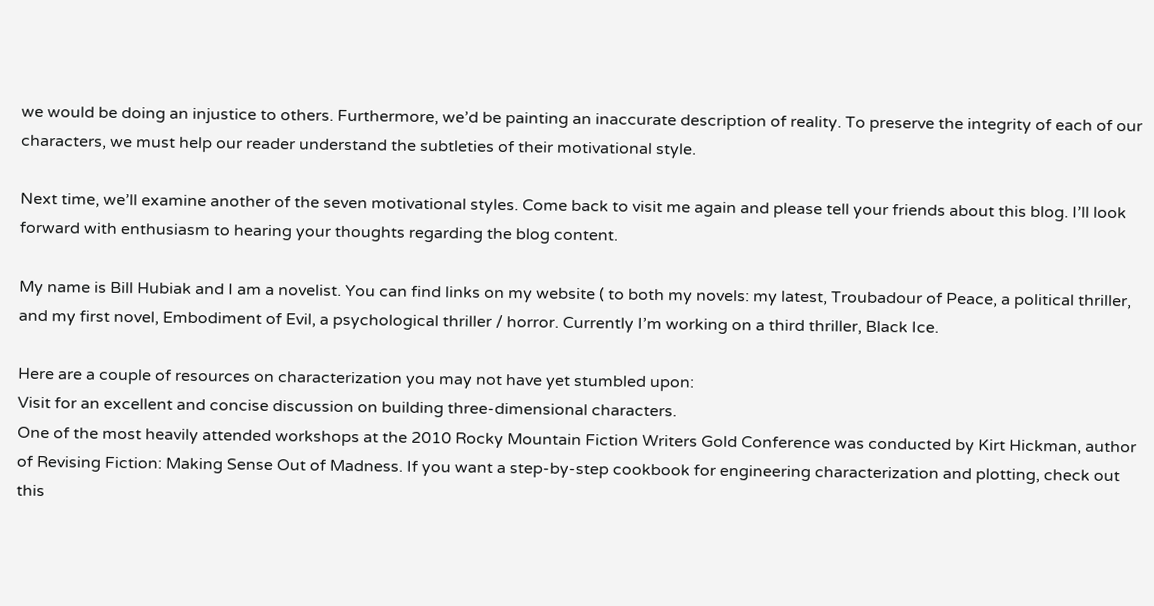we would be doing an injustice to others. Furthermore, we’d be painting an inaccurate description of reality. To preserve the integrity of each of our characters, we must help our reader understand the subtleties of their motivational style.

Next time, we’ll examine another of the seven motivational styles. Come back to visit me again and please tell your friends about this blog. I’ll look forward with enthusiasm to hearing your thoughts regarding the blog content.

My name is Bill Hubiak and I am a novelist. You can find links on my website ( to both my novels: my latest, Troubadour of Peace, a political thriller, and my first novel, Embodiment of Evil, a psychological thriller / horror. Currently I’m working on a third thriller, Black Ice.

Here are a couple of resources on characterization you may not have yet stumbled upon:
Visit for an excellent and concise discussion on building three-dimensional characters.
One of the most heavily attended workshops at the 2010 Rocky Mountain Fiction Writers Gold Conference was conducted by Kirt Hickman, author of Revising Fiction: Making Sense Out of Madness. If you want a step-by-step cookbook for engineering characterization and plotting, check out this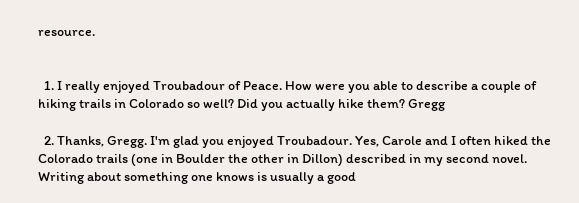resource.


  1. I really enjoyed Troubadour of Peace. How were you able to describe a couple of hiking trails in Colorado so well? Did you actually hike them? Gregg

  2. Thanks, Gregg. I'm glad you enjoyed Troubadour. Yes, Carole and I often hiked the Colorado trails (one in Boulder the other in Dillon) described in my second novel. Writing about something one knows is usually a good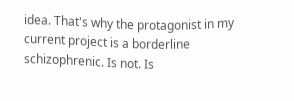idea. That's why the protagonist in my current project is a borderline schizophrenic. Is not. Is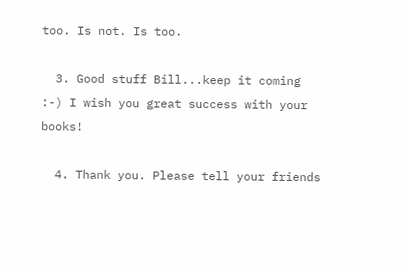too. Is not. Is too.

  3. Good stuff Bill...keep it coming :-) I wish you great success with your books!

  4. Thank you. Please tell your friends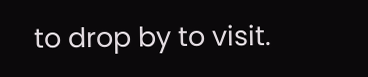to drop by to visit.